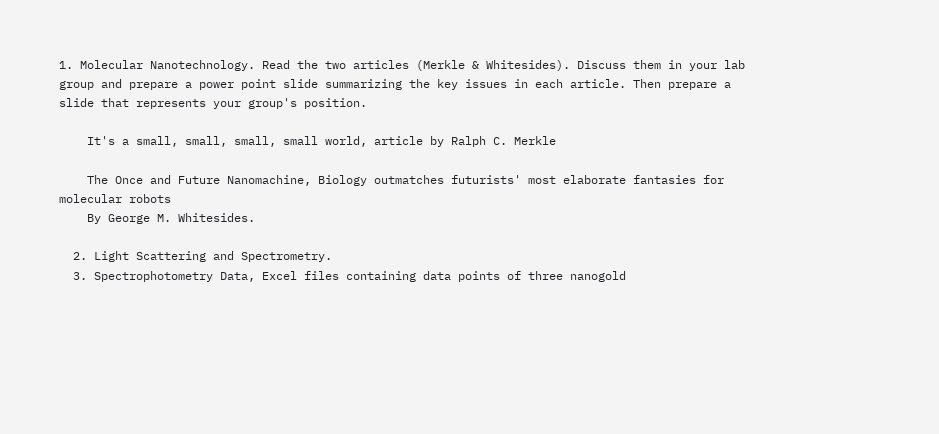1. Molecular Nanotechnology. Read the two articles (Merkle & Whitesides). Discuss them in your lab group and prepare a power point slide summarizing the key issues in each article. Then prepare a slide that represents your group's position.

    It's a small, small, small, small world, article by Ralph C. Merkle

    The Once and Future Nanomachine, Biology outmatches futurists' most elaborate fantasies for molecular robots
    By George M. Whitesides.

  2. Light Scattering and Spectrometry.
  3. Spectrophotometry Data, Excel files containing data points of three nanogold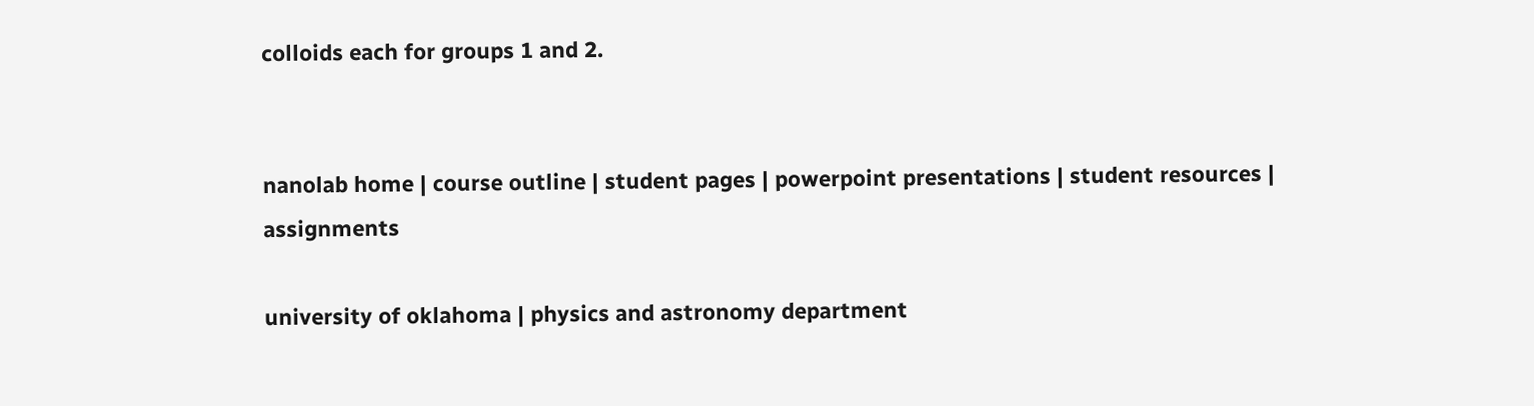colloids each for groups 1 and 2.


nanolab home | course outline | student pages | powerpoint presentations | student resources | assignments

university of oklahoma | physics and astronomy department